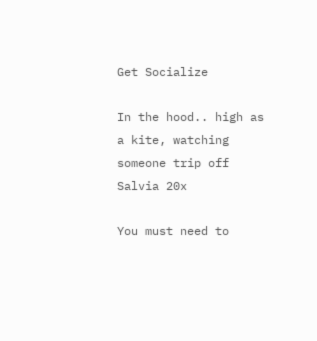Get Socialize

In the hood.. high as a kite, watching someone trip off Salvia 20x

You must need to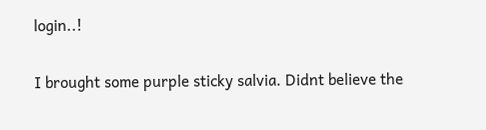login..!


I brought some purple sticky salvia. Didnt believe the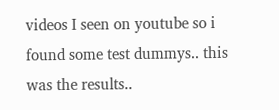videos I seen on youtube so i found some test dummys.. this was the results..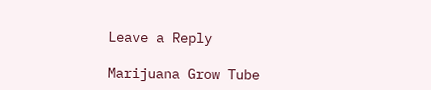Leave a Reply

Marijuana Grow Tube